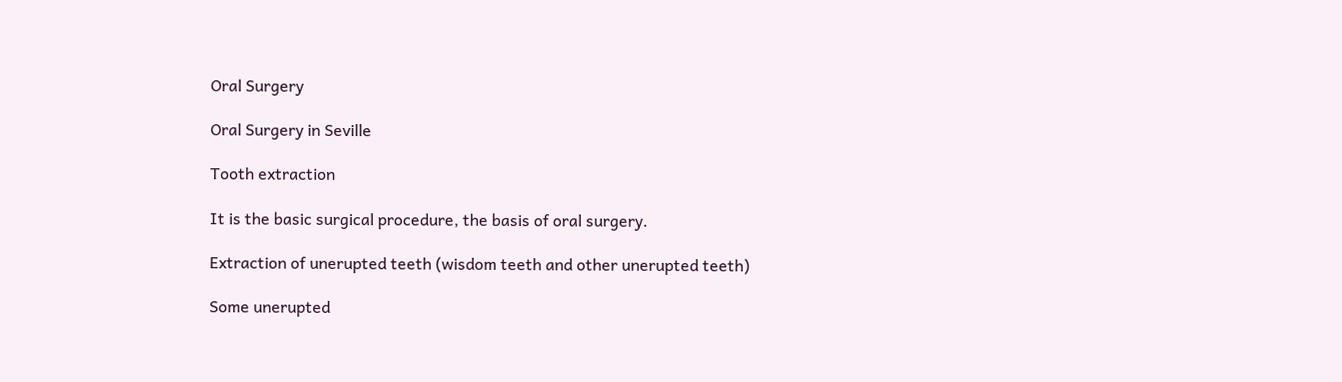Oral Surgery

Oral Surgery in Seville

Tooth extraction

It is the basic surgical procedure, the basis of oral surgery.

Extraction of unerupted teeth (wisdom teeth and other unerupted teeth)

Some unerupted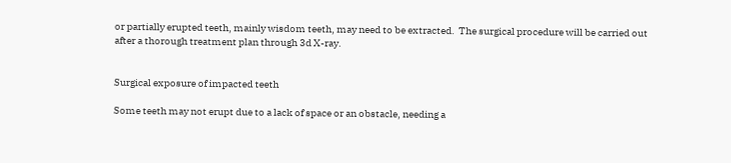or partially erupted teeth, mainly wisdom teeth, may need to be extracted.  The surgical procedure will be carried out after a thorough treatment plan through 3d X-ray.


Surgical exposure of impacted teeth

Some teeth may not erupt due to a lack of space or an obstacle, needing a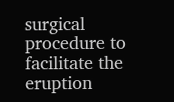surgical procedure to facilitate the eruption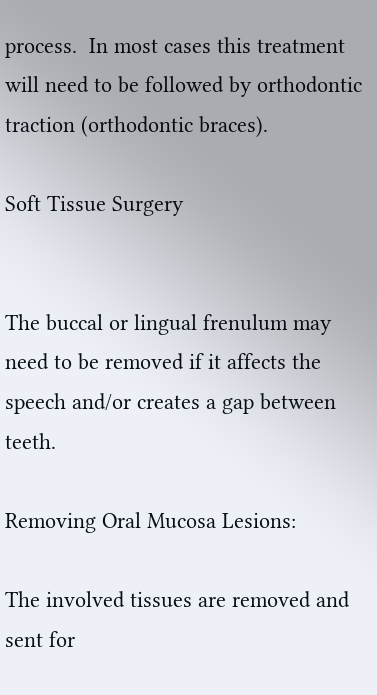process.  In most cases this treatment will need to be followed by orthodontic traction (orthodontic braces).

Soft Tissue Surgery


The buccal or lingual frenulum may need to be removed if it affects the speech and/or creates a gap between teeth.

Removing Oral Mucosa Lesions:

The involved tissues are removed and sent for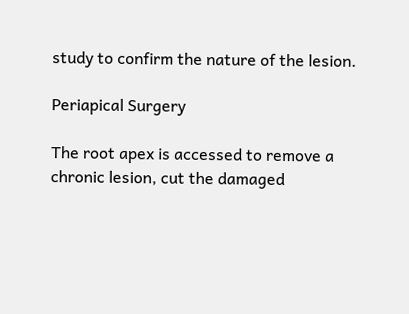study to confirm the nature of the lesion.

Periapical Surgery

The root apex is accessed to remove a chronic lesion, cut the damaged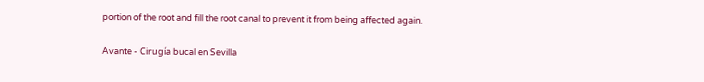portion of the root and fill the root canal to prevent it from being affected again.

Avante - Cirugía bucal en Sevilla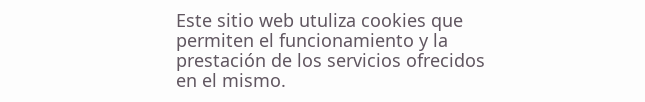Este sitio web utuliza cookies que permiten el funcionamiento y la prestación de los servicios ofrecidos en el mismo.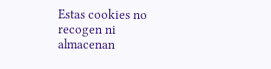Estas cookies no recogen ni almacenan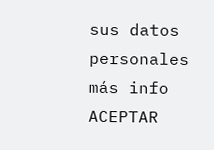sus datos personales más info ACEPTAR